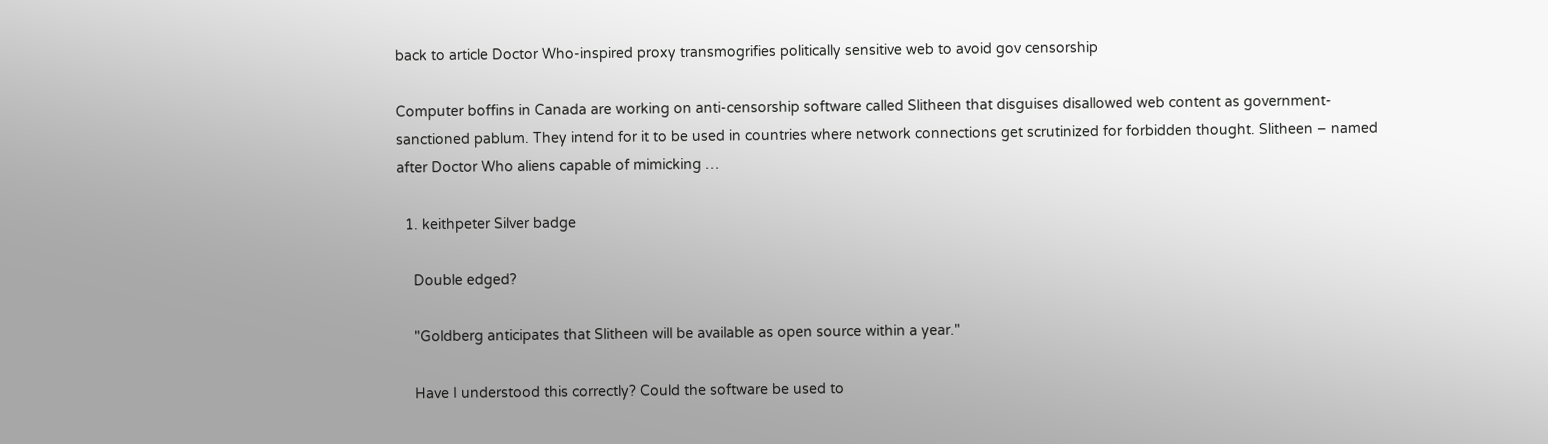back to article Doctor Who-inspired proxy transmogrifies politically sensitive web to avoid gov censorship

Computer boffins in Canada are working on anti-censorship software called Slitheen that disguises disallowed web content as government-sanctioned pablum. They intend for it to be used in countries where network connections get scrutinized for forbidden thought. Slitheen – named after Doctor Who aliens capable of mimicking …

  1. keithpeter Silver badge

    Double edged?

    "Goldberg anticipates that Slitheen will be available as open source within a year."

    Have I understood this correctly? Could the software be used to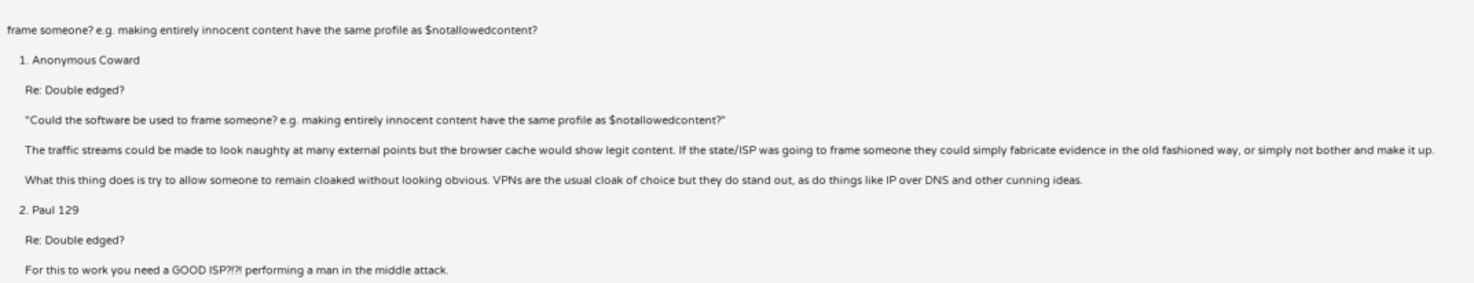frame someone? e.g. making entirely innocent content have the same profile as $notallowedcontent?

    1. Anonymous Coward

      Re: Double edged?

      "Could the software be used to frame someone? e.g. making entirely innocent content have the same profile as $notallowedcontent?"

      The traffic streams could be made to look naughty at many external points but the browser cache would show legit content. If the state/ISP was going to frame someone they could simply fabricate evidence in the old fashioned way, or simply not bother and make it up.

      What this thing does is try to allow someone to remain cloaked without looking obvious. VPNs are the usual cloak of choice but they do stand out, as do things like IP over DNS and other cunning ideas.

    2. Paul 129

      Re: Double edged?

      For this to work you need a GOOD ISP?!?! performing a man in the middle attack.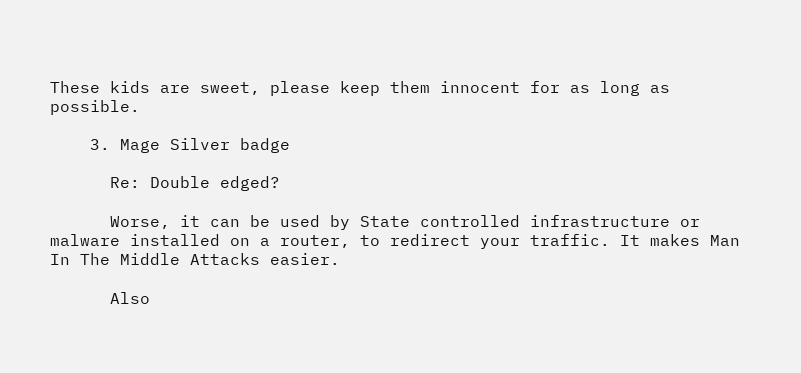These kids are sweet, please keep them innocent for as long as possible.

    3. Mage Silver badge

      Re: Double edged?

      Worse, it can be used by State controlled infrastructure or malware installed on a router, to redirect your traffic. It makes Man In The Middle Attacks easier.

      Also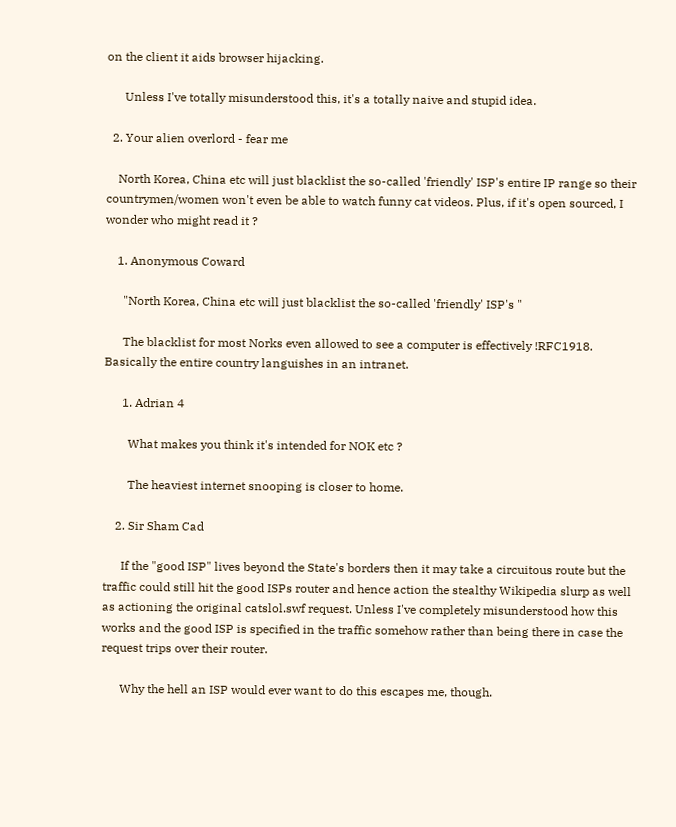on the client it aids browser hijacking.

      Unless I've totally misunderstood this, it's a totally naive and stupid idea.

  2. Your alien overlord - fear me

    North Korea, China etc will just blacklist the so-called 'friendly' ISP's entire IP range so their countrymen/women won't even be able to watch funny cat videos. Plus, if it's open sourced, I wonder who might read it ?

    1. Anonymous Coward

      "North Korea, China etc will just blacklist the so-called 'friendly' ISP's "

      The blacklist for most Norks even allowed to see a computer is effectively !RFC1918. Basically the entire country languishes in an intranet.

      1. Adrian 4

        What makes you think it's intended for NOK etc ?

        The heaviest internet snooping is closer to home.

    2. Sir Sham Cad

      If the "good ISP" lives beyond the State's borders then it may take a circuitous route but the traffic could still hit the good ISPs router and hence action the stealthy Wikipedia slurp as well as actioning the original catslol.swf request. Unless I've completely misunderstood how this works and the good ISP is specified in the traffic somehow rather than being there in case the request trips over their router.

      Why the hell an ISP would ever want to do this escapes me, though.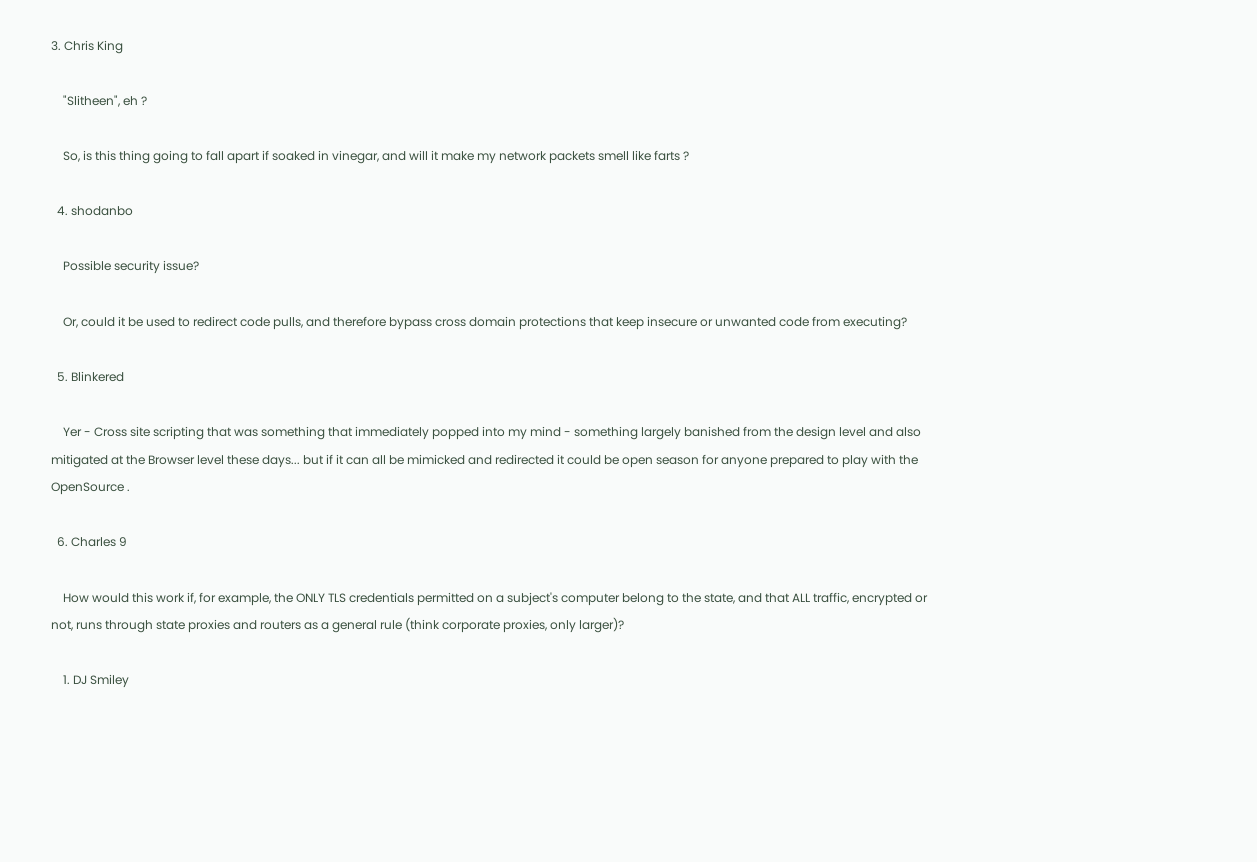3. Chris King

    "Slitheen", eh ?

    So, is this thing going to fall apart if soaked in vinegar, and will it make my network packets smell like farts ?

  4. shodanbo

    Possible security issue?

    Or, could it be used to redirect code pulls, and therefore bypass cross domain protections that keep insecure or unwanted code from executing?

  5. Blinkered

    Yer - Cross site scripting that was something that immediately popped into my mind - something largely banished from the design level and also mitigated at the Browser level these days... but if it can all be mimicked and redirected it could be open season for anyone prepared to play with the OpenSource .

  6. Charles 9

    How would this work if, for example, the ONLY TLS credentials permitted on a subject's computer belong to the state, and that ALL traffic, encrypted or not, runs through state proxies and routers as a general rule (think corporate proxies, only larger)?

    1. DJ Smiley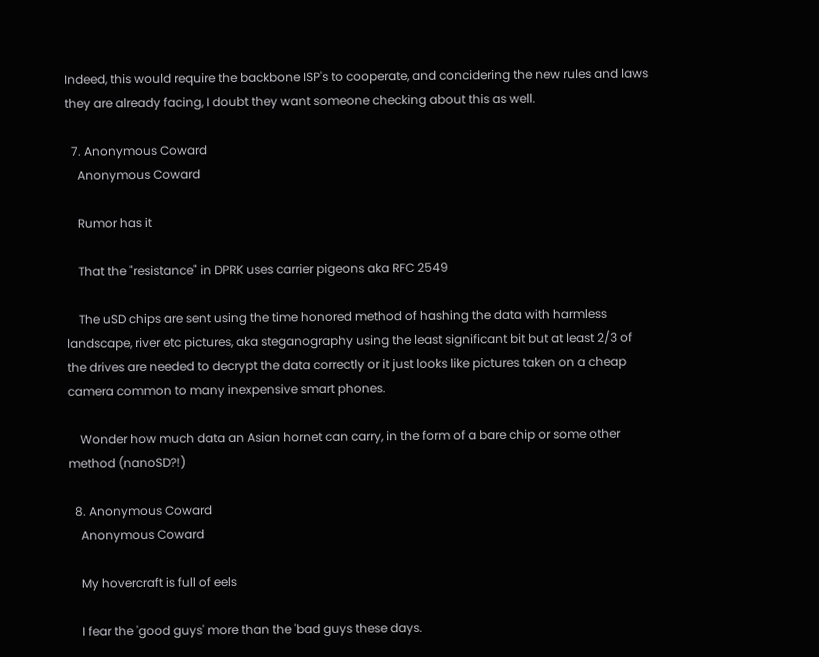Indeed, this would require the backbone ISP's to cooperate, and concidering the new rules and laws they are already facing, I doubt they want someone checking about this as well.

  7. Anonymous Coward
    Anonymous Coward

    Rumor has it

    That the "resistance" in DPRK uses carrier pigeons aka RFC 2549

    The uSD chips are sent using the time honored method of hashing the data with harmless landscape, river etc pictures, aka steganography using the least significant bit but at least 2/3 of the drives are needed to decrypt the data correctly or it just looks like pictures taken on a cheap camera common to many inexpensive smart phones.

    Wonder how much data an Asian hornet can carry, in the form of a bare chip or some other method (nanoSD?!)

  8. Anonymous Coward
    Anonymous Coward

    My hovercraft is full of eels

    I fear the 'good guys' more than the 'bad guys these days.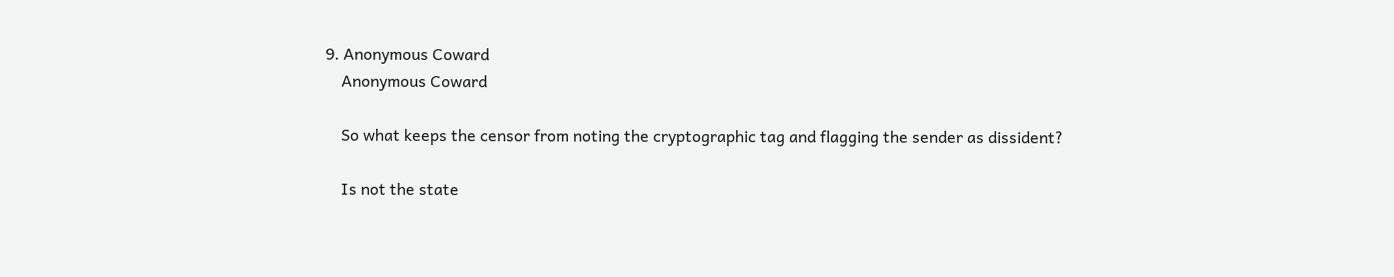9. Anonymous Coward
    Anonymous Coward

    So what keeps the censor from noting the cryptographic tag and flagging the sender as dissident?

    Is not the state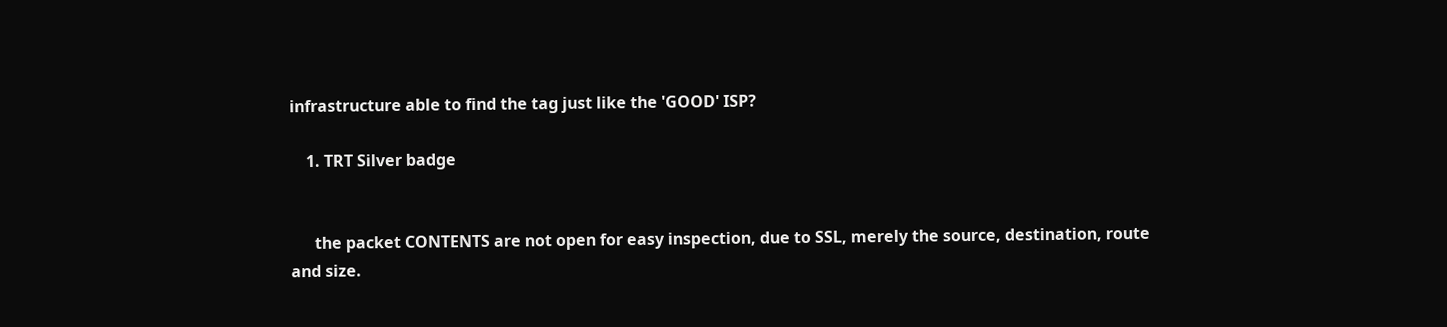infrastructure able to find the tag just like the 'GOOD' ISP?

    1. TRT Silver badge


      the packet CONTENTS are not open for easy inspection, due to SSL, merely the source, destination, route and size.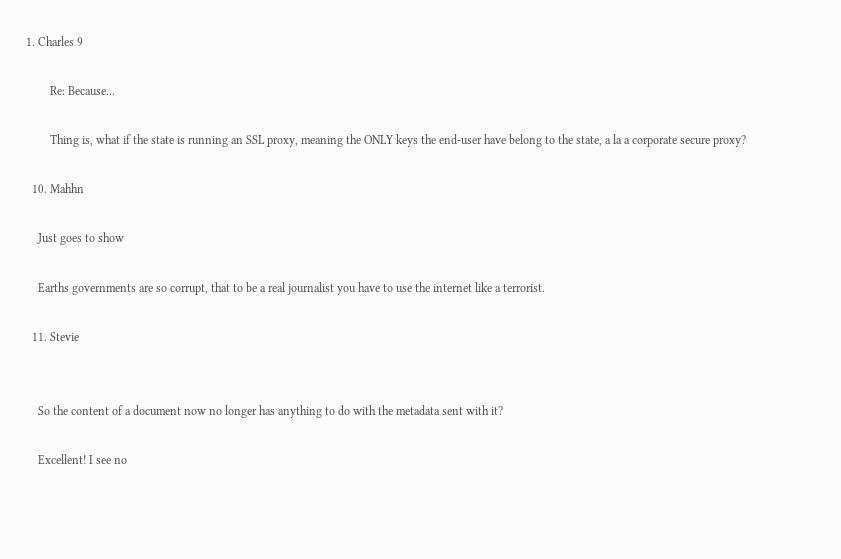1. Charles 9

        Re: Because...

        Thing is, what if the state is running an SSL proxy, meaning the ONLY keys the end-user have belong to the state, a la a corporate secure proxy?

  10. Mahhn

    Just goes to show

    Earths governments are so corrupt, that to be a real journalist you have to use the internet like a terrorist.

  11. Stevie


    So the content of a document now no longer has anything to do with the metadata sent with it?

    Excellent! I see no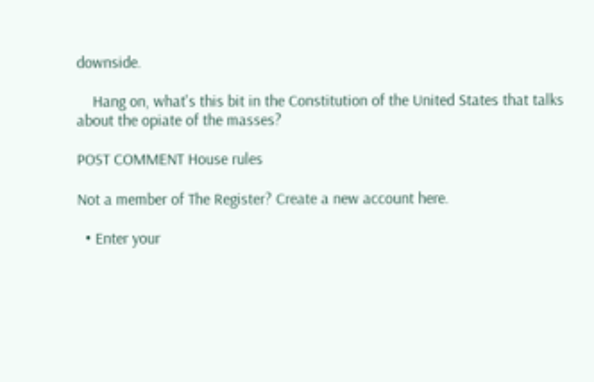downside.

    Hang on, what's this bit in the Constitution of the United States that talks about the opiate of the masses?

POST COMMENT House rules

Not a member of The Register? Create a new account here.

  • Enter your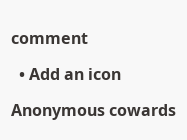comment

  • Add an icon

Anonymous cowards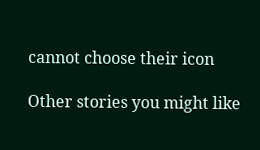cannot choose their icon

Other stories you might like